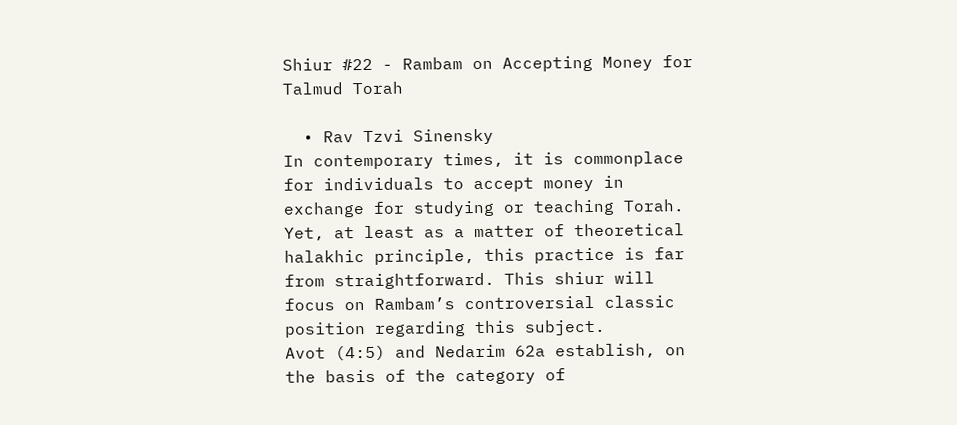Shiur #22 - Rambam on Accepting Money for Talmud Torah

  • Rav Tzvi Sinensky
In contemporary times, it is commonplace for individuals to accept money in exchange for studying or teaching Torah. Yet, at least as a matter of theoretical halakhic principle, this practice is far from straightforward. This shiur will focus on Rambam’s controversial classic position regarding this subject.
Avot (4:5) and Nedarim 62a establish, on the basis of the category of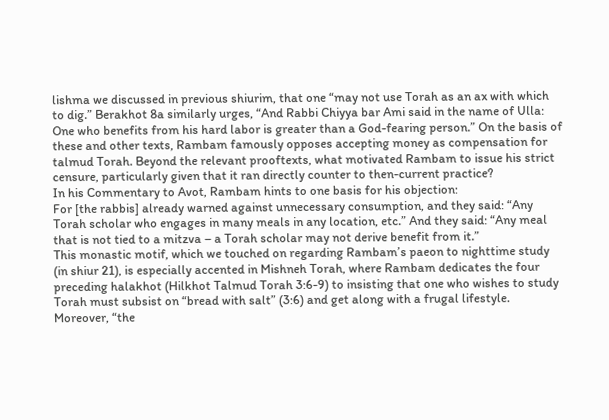lishma we discussed in previous shiurim, that one “may not use Torah as an ax with which to dig.” Berakhot 8a similarly urges, “And Rabbi Chiyya bar Ami said in the name of Ulla: One who benefits from his hard labor is greater than a God-fearing person.” On the basis of these and other texts, Rambam famously opposes accepting money as compensation for talmud Torah. Beyond the relevant prooftexts, what motivated Rambam to issue his strict censure, particularly given that it ran directly counter to then-current practice?
In his Commentary to Avot, Rambam hints to one basis for his objection:
For [the rabbis] already warned against unnecessary consumption, and they said: “Any Torah scholar who engages in many meals in any location, etc.” And they said: “Any meal that is not tied to a mitzva – a Torah scholar may not derive benefit from it.”
This monastic motif, which we touched on regarding Rambam’s paeon to nighttime study (in shiur 21), is especially accented in Mishneh Torah, where Rambam dedicates the four preceding halakhot (Hilkhot Talmud Torah 3:6-9) to insisting that one who wishes to study Torah must subsist on “bread with salt” (3:6) and get along with a frugal lifestyle. Moreover, “the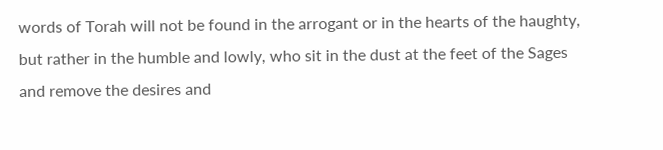words of Torah will not be found in the arrogant or in the hearts of the haughty, but rather in the humble and lowly, who sit in the dust at the feet of the Sages and remove the desires and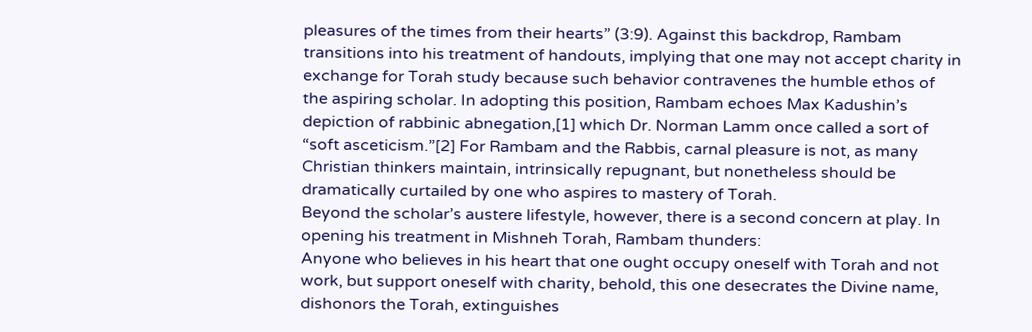pleasures of the times from their hearts” (3:9). Against this backdrop, Rambam transitions into his treatment of handouts, implying that one may not accept charity in exchange for Torah study because such behavior contravenes the humble ethos of the aspiring scholar. In adopting this position, Rambam echoes Max Kadushin’s depiction of rabbinic abnegation,[1] which Dr. Norman Lamm once called a sort of “soft asceticism.”[2] For Rambam and the Rabbis, carnal pleasure is not, as many Christian thinkers maintain, intrinsically repugnant, but nonetheless should be dramatically curtailed by one who aspires to mastery of Torah.
Beyond the scholar’s austere lifestyle, however, there is a second concern at play. In opening his treatment in Mishneh Torah, Rambam thunders:
Anyone who believes in his heart that one ought occupy oneself with Torah and not work, but support oneself with charity, behold, this one desecrates the Divine name, dishonors the Torah, extinguishes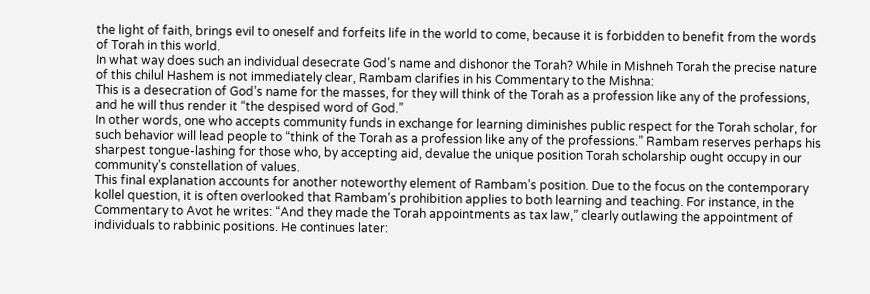the light of faith, brings evil to oneself and forfeits life in the world to come, because it is forbidden to benefit from the words of Torah in this world.
In what way does such an individual desecrate God’s name and dishonor the Torah? While in Mishneh Torah the precise nature of this chilul Hashem is not immediately clear, Rambam clarifies in his Commentary to the Mishna:
This is a desecration of God’s name for the masses, for they will think of the Torah as a profession like any of the professions, and he will thus render it “the despised word of God.”
In other words, one who accepts community funds in exchange for learning diminishes public respect for the Torah scholar, for such behavior will lead people to “think of the Torah as a profession like any of the professions.” Rambam reserves perhaps his sharpest tongue-lashing for those who, by accepting aid, devalue the unique position Torah scholarship ought occupy in our community’s constellation of values.
This final explanation accounts for another noteworthy element of Rambam’s position. Due to the focus on the contemporary kollel question, it is often overlooked that Rambam’s prohibition applies to both learning and teaching. For instance, in the Commentary to Avot he writes: “And they made the Torah appointments as tax law,” clearly outlawing the appointment of individuals to rabbinic positions. He continues later: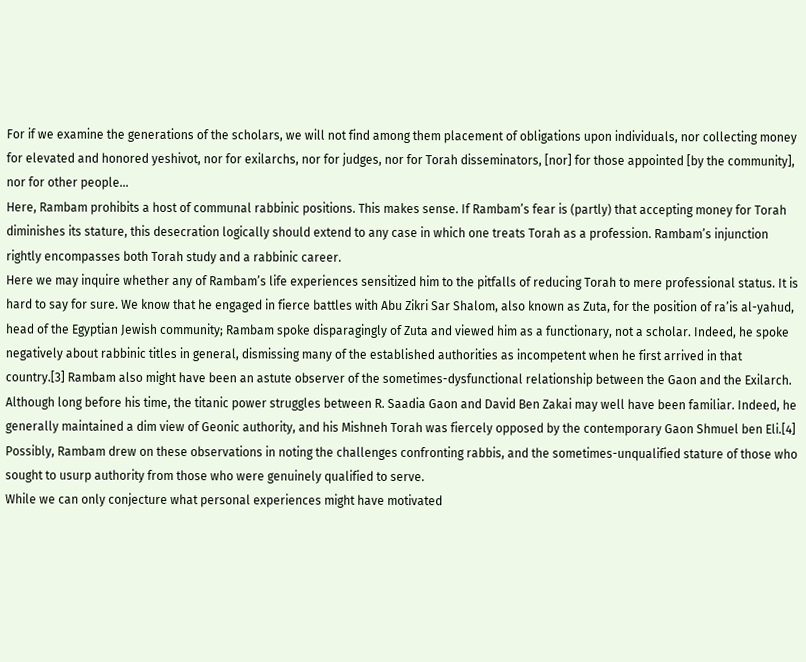For if we examine the generations of the scholars, we will not find among them placement of obligations upon individuals, nor collecting money for elevated and honored yeshivot, nor for exilarchs, nor for judges, nor for Torah disseminators, [nor] for those appointed [by the community], nor for other people…
Here, Rambam prohibits a host of communal rabbinic positions. This makes sense. If Rambam’s fear is (partly) that accepting money for Torah diminishes its stature, this desecration logically should extend to any case in which one treats Torah as a profession. Rambam’s injunction rightly encompasses both Torah study and a rabbinic career.
Here we may inquire whether any of Rambam’s life experiences sensitized him to the pitfalls of reducing Torah to mere professional status. It is hard to say for sure. We know that he engaged in fierce battles with Abu Zikri Sar Shalom, also known as Zuta, for the position of ra’is al-yahud, head of the Egyptian Jewish community; Rambam spoke disparagingly of Zuta and viewed him as a functionary, not a scholar. Indeed, he spoke negatively about rabbinic titles in general, dismissing many of the established authorities as incompetent when he first arrived in that country.[3] Rambam also might have been an astute observer of the sometimes-dysfunctional relationship between the Gaon and the Exilarch. Although long before his time, the titanic power struggles between R. Saadia Gaon and David Ben Zakai may well have been familiar. Indeed, he generally maintained a dim view of Geonic authority, and his Mishneh Torah was fiercely opposed by the contemporary Gaon Shmuel ben Eli.[4] Possibly, Rambam drew on these observations in noting the challenges confronting rabbis, and the sometimes-unqualified stature of those who sought to usurp authority from those who were genuinely qualified to serve.
While we can only conjecture what personal experiences might have motivated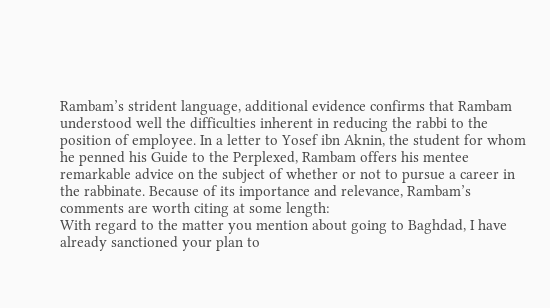Rambam’s strident language, additional evidence confirms that Rambam understood well the difficulties inherent in reducing the rabbi to the position of employee. In a letter to Yosef ibn Aknin, the student for whom he penned his Guide to the Perplexed, Rambam offers his mentee remarkable advice on the subject of whether or not to pursue a career in the rabbinate. Because of its importance and relevance, Rambam’s comments are worth citing at some length:
With regard to the matter you mention about going to Baghdad, I have already sanctioned your plan to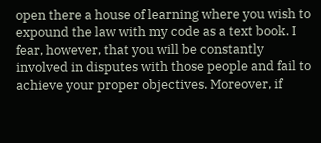open there a house of learning where you wish to expound the law with my code as a text book. I fear, however, that you will be constantly involved in disputes with those people and fail to achieve your proper objectives. Moreover, if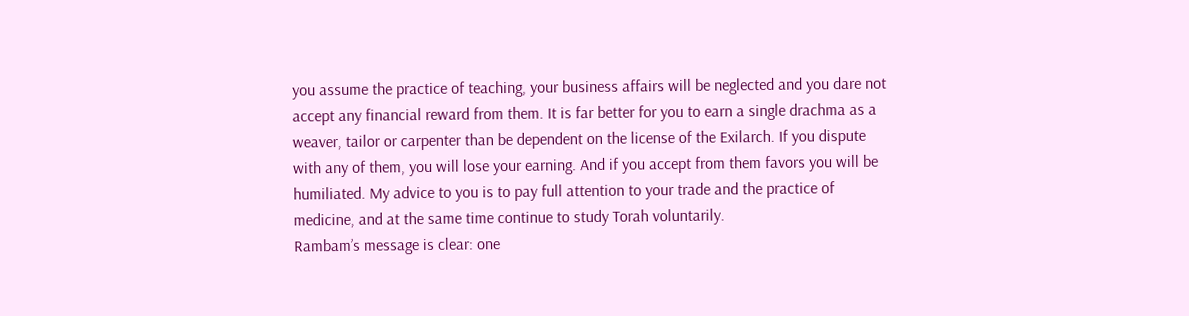you assume the practice of teaching, your business affairs will be neglected and you dare not accept any financial reward from them. It is far better for you to earn a single drachma as a weaver, tailor or carpenter than be dependent on the license of the Exilarch. If you dispute with any of them, you will lose your earning. And if you accept from them favors you will be humiliated. My advice to you is to pay full attention to your trade and the practice of medicine, and at the same time continue to study Torah voluntarily.
Rambam’s message is clear: one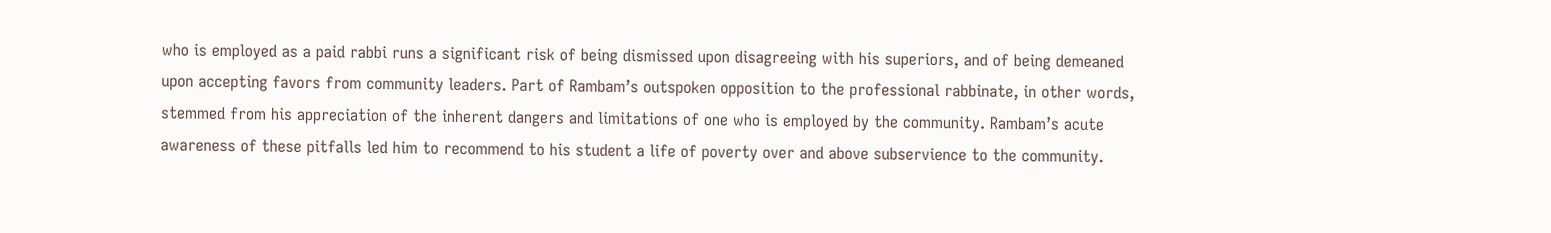who is employed as a paid rabbi runs a significant risk of being dismissed upon disagreeing with his superiors, and of being demeaned upon accepting favors from community leaders. Part of Rambam’s outspoken opposition to the professional rabbinate, in other words, stemmed from his appreciation of the inherent dangers and limitations of one who is employed by the community. Rambam’s acute awareness of these pitfalls led him to recommend to his student a life of poverty over and above subservience to the community.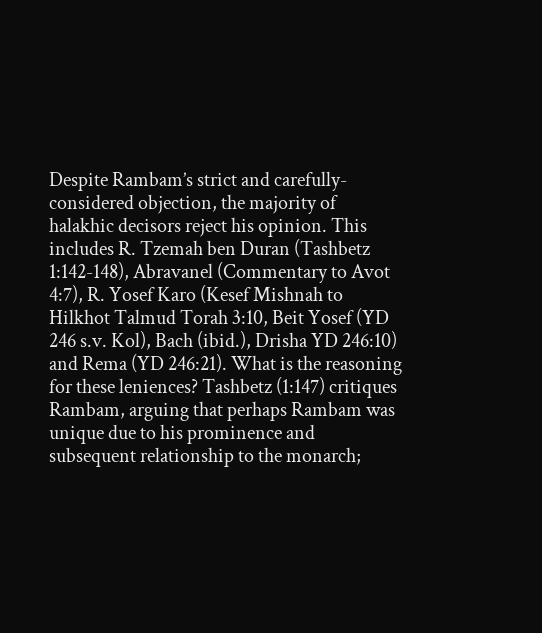Despite Rambam’s strict and carefully-considered objection, the majority of halakhic decisors reject his opinion. This includes R. Tzemah ben Duran (Tashbetz 1:142-148), Abravanel (Commentary to Avot 4:7), R. Yosef Karo (Kesef Mishnah to Hilkhot Talmud Torah 3:10, Beit Yosef (YD 246 s.v. Kol), Bach (ibid.), Drisha YD 246:10) and Rema (YD 246:21). What is the reasoning for these leniences? Tashbetz (1:147) critiques Rambam, arguing that perhaps Rambam was unique due to his prominence and subsequent relationship to the monarch;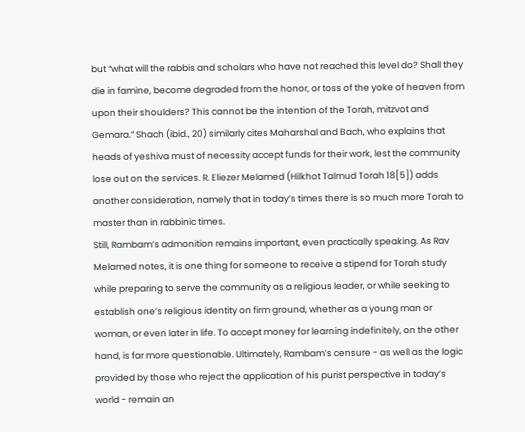but “what will the rabbis and scholars who have not reached this level do? Shall they die in famine, become degraded from the honor, or toss of the yoke of heaven from upon their shoulders? This cannot be the intention of the Torah, mitzvot and Gemara.” Shach (ibid., 20) similarly cites Maharshal and Bach, who explains that heads of yeshiva must of necessity accept funds for their work, lest the community lose out on the services. R. Eliezer Melamed (Hilkhot Talmud Torah 18[5]) adds another consideration, namely that in today’s times there is so much more Torah to master than in rabbinic times.
Still, Rambam’s admonition remains important, even practically speaking. As Rav Melamed notes, it is one thing for someone to receive a stipend for Torah study while preparing to serve the community as a religious leader, or while seeking to establish one’s religious identity on firm ground, whether as a young man or woman, or even later in life. To accept money for learning indefinitely, on the other hand, is far more questionable. Ultimately, Rambam’s censure - as well as the logic provided by those who reject the application of his purist perspective in today’s world - remain an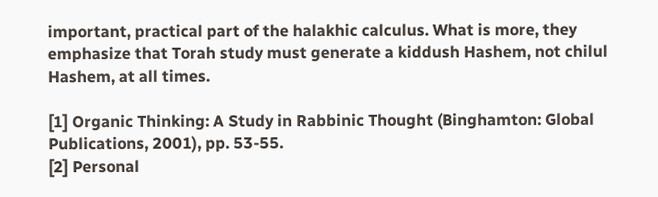important, practical part of the halakhic calculus. What is more, they emphasize that Torah study must generate a kiddush Hashem, not chilul Hashem, at all times.

[1] Organic Thinking: A Study in Rabbinic Thought (Binghamton: Global Publications, 2001), pp. 53-55.
[2] Personal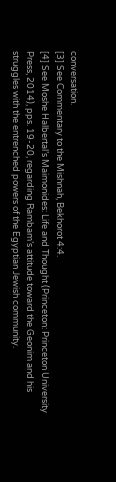conversation.
[3] See Commentary to the Mishnah, Bekhorot 4:4.
[4] See Moshe Halbertal’s Maimonides: Life and Thought (Princeton: Princeton University Press, 2014), pps. 19-20, regarding Rambam’s attitude toward the Geonim and his struggles with the entrenched powers of the Egyptian Jewish community.